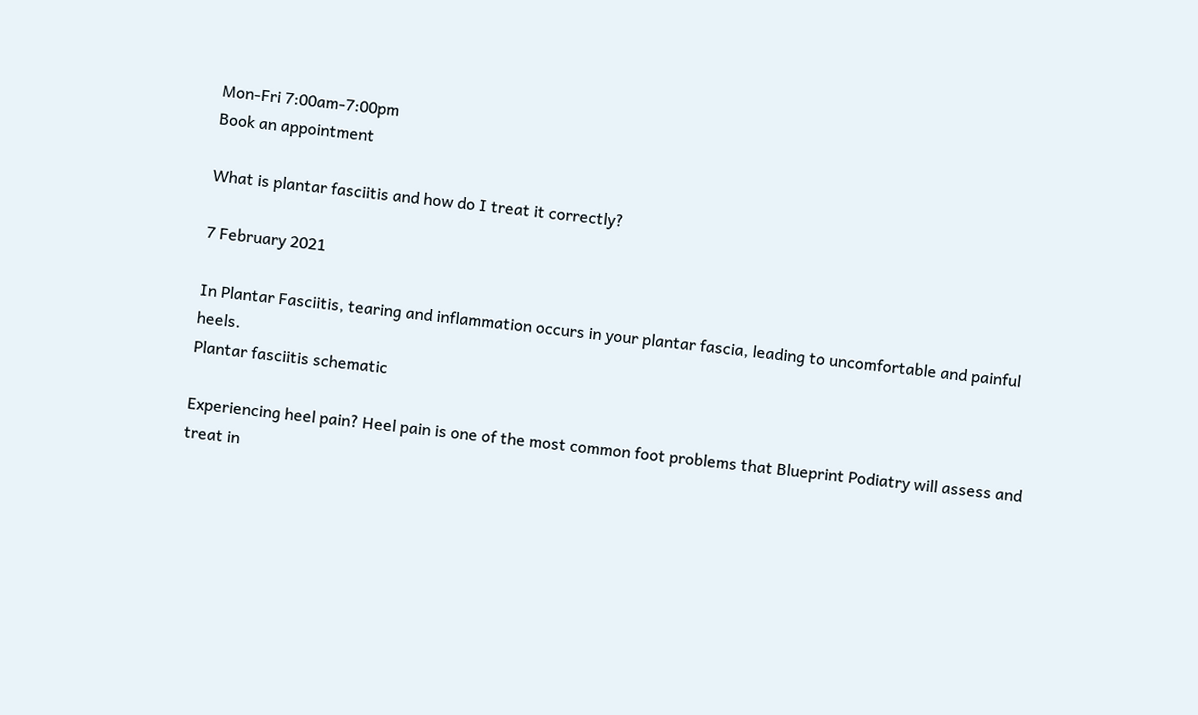Mon-Fri 7:00am-7:00pm
Book an appointment

What is plantar fasciitis and how do I treat it correctly?

7 February 2021

In Plantar Fasciitis, tearing and inflammation occurs in your plantar fascia, leading to uncomfortable and painful heels.
Plantar fasciitis schematic

Experiencing heel pain? Heel pain is one of the most common foot problems that Blueprint Podiatry will assess and treat in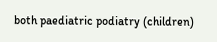both paediatric podiatry (children)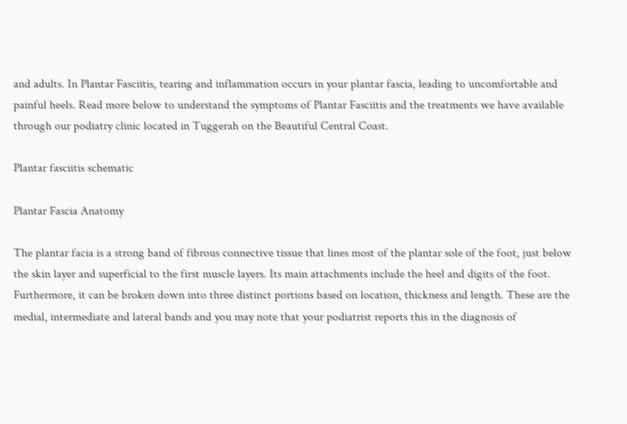and adults. In Plantar Fasciitis, tearing and inflammation occurs in your plantar fascia, leading to uncomfortable and painful heels. Read more below to understand the symptoms of Plantar Fasciitis and the treatments we have available through our podiatry clinic located in Tuggerah on the Beautiful Central Coast.

Plantar fasciitis schematic

Plantar Fascia Anatomy

The plantar facia is a strong band of fibrous connective tissue that lines most of the plantar sole of the foot, just below the skin layer and superficial to the first muscle layers. Its main attachments include the heel and digits of the foot. Furthermore, it can be broken down into three distinct portions based on location, thickness and length. These are the medial, intermediate and lateral bands and you may note that your podiatrist reports this in the diagnosis of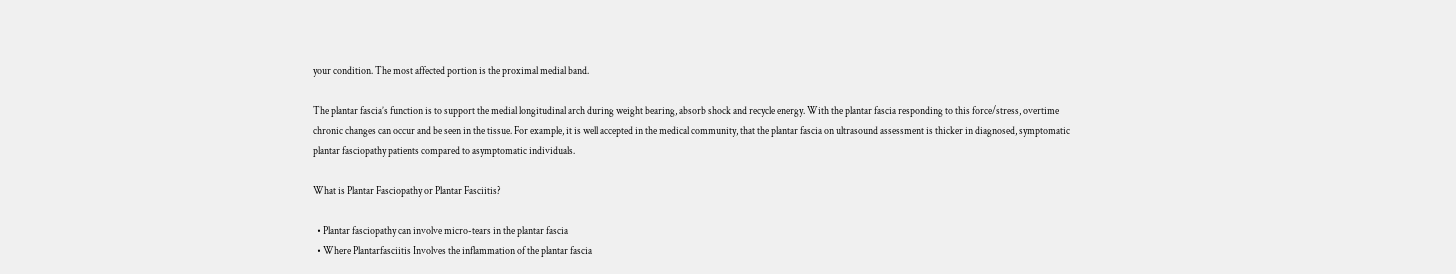your condition. The most affected portion is the proximal medial band.

The plantar fascia’s function is to support the medial longitudinal arch during weight bearing, absorb shock and recycle energy. With the plantar fascia responding to this force/stress, overtime chronic changes can occur and be seen in the tissue. For example, it is well accepted in the medical community, that the plantar fascia on ultrasound assessment is thicker in diagnosed, symptomatic plantar fasciopathy patients compared to asymptomatic individuals.

What is Plantar Fasciopathy or Plantar Fasciitis?

  • Plantar fasciopathy can involve micro-tears in the plantar fascia
  • Where Plantarfasciitis Involves the inflammation of the plantar fascia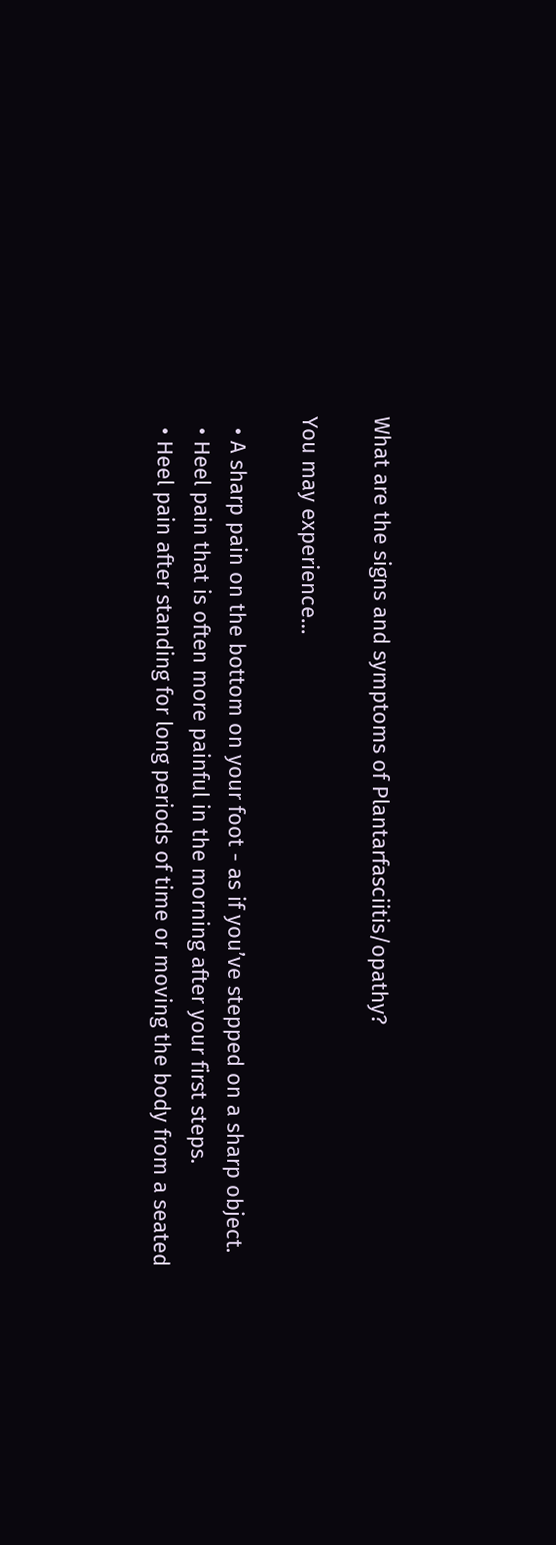What are the signs and symptoms of Plantarfasciitis/opathy?

You may experience…

  • A sharp pain on the bottom on your foot - as if you’ve stepped on a sharp object.
  • Heel pain that is often more painful in the morning after your first steps.
  • Heel pain after standing for long periods of time or moving the body from a seated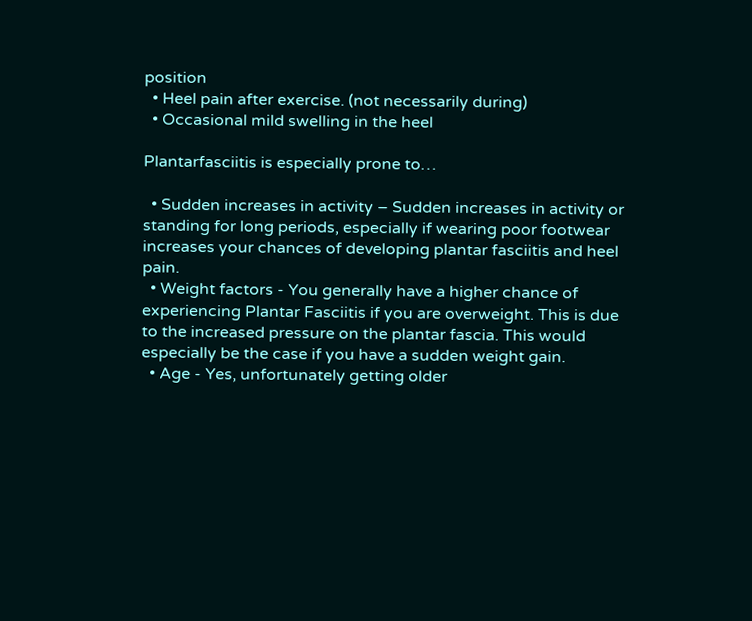position
  • Heel pain after exercise. (not necessarily during)
  • Occasional mild swelling in the heel

Plantarfasciitis is especially prone to…

  • Sudden increases in activity – Sudden increases in activity or standing for long periods, especially if wearing poor footwear increases your chances of developing plantar fasciitis and heel pain.
  • Weight factors - You generally have a higher chance of experiencing Plantar Fasciitis if you are overweight. This is due to the increased pressure on the plantar fascia. This would especially be the case if you have a sudden weight gain.
  • Age - Yes, unfortunately getting older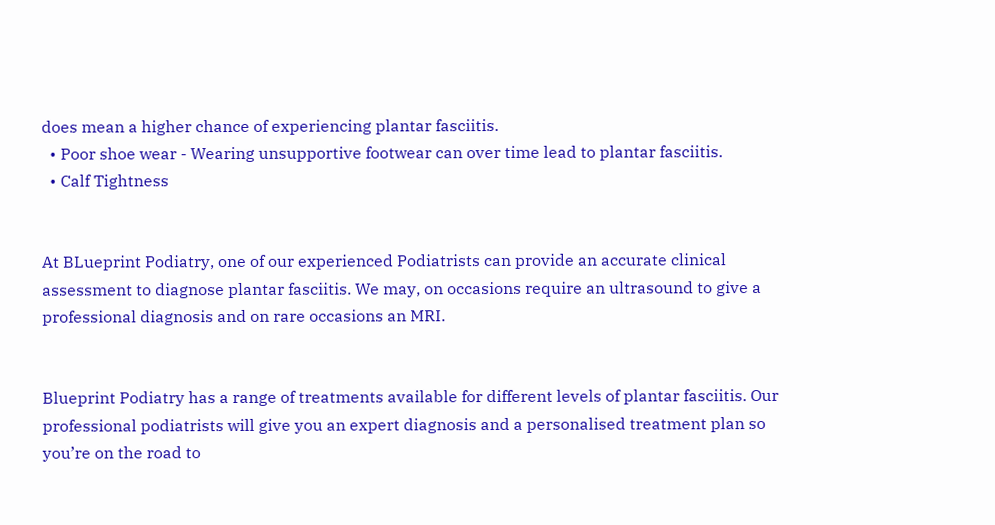does mean a higher chance of experiencing plantar fasciitis.
  • Poor shoe wear - Wearing unsupportive footwear can over time lead to plantar fasciitis.
  • Calf Tightness


At BLueprint Podiatry, one of our experienced Podiatrists can provide an accurate clinical assessment to diagnose plantar fasciitis. We may, on occasions require an ultrasound to give a professional diagnosis and on rare occasions an MRI.


Blueprint Podiatry has a range of treatments available for different levels of plantar fasciitis. Our professional podiatrists will give you an expert diagnosis and a personalised treatment plan so you’re on the road to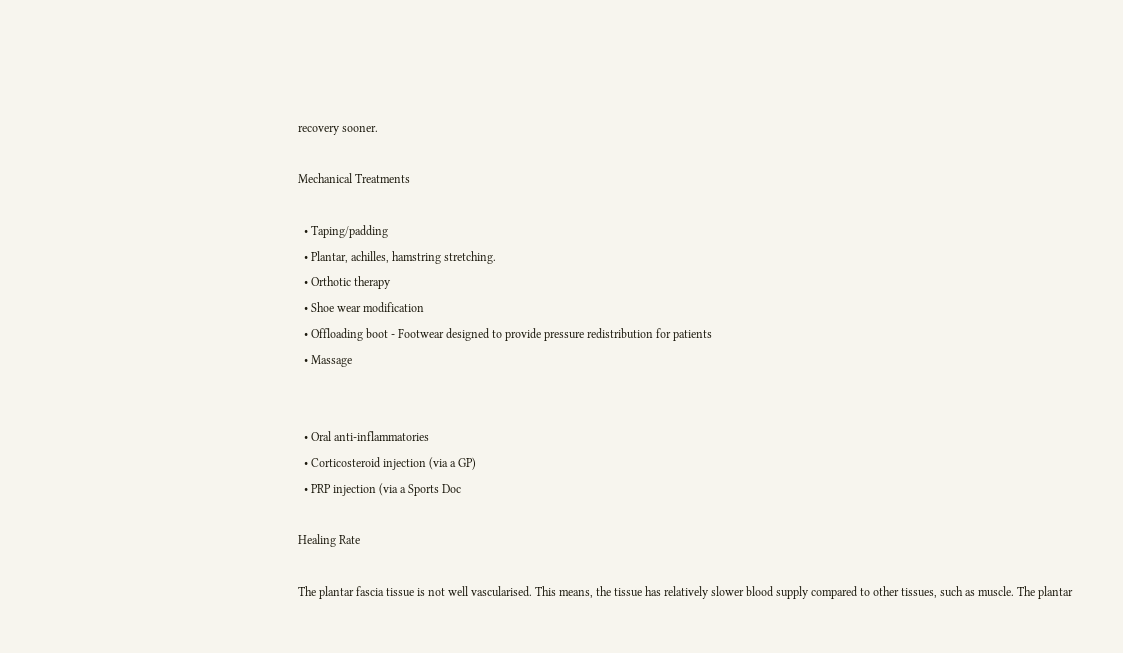recovery sooner.

Mechanical Treatments

  • Taping/padding
  • Plantar, achilles, hamstring stretching.
  • Orthotic therapy
  • Shoe wear modification
  • Offloading boot - Footwear designed to provide pressure redistribution for patients
  • Massage


  • Oral anti-inflammatories
  • Corticosteroid injection (via a GP)
  • PRP injection (via a Sports Doc

Healing Rate

The plantar fascia tissue is not well vascularised. This means, the tissue has relatively slower blood supply compared to other tissues, such as muscle. The plantar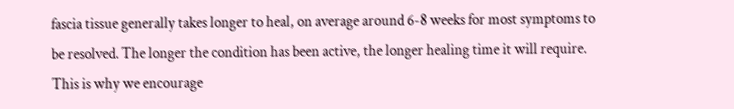fascia tissue generally takes longer to heal, on average around 6-8 weeks for most symptoms to be resolved. The longer the condition has been active, the longer healing time it will require. This is why we encourage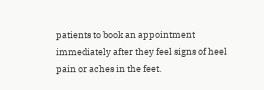patients to book an appointment immediately after they feel signs of heel pain or aches in the feet.